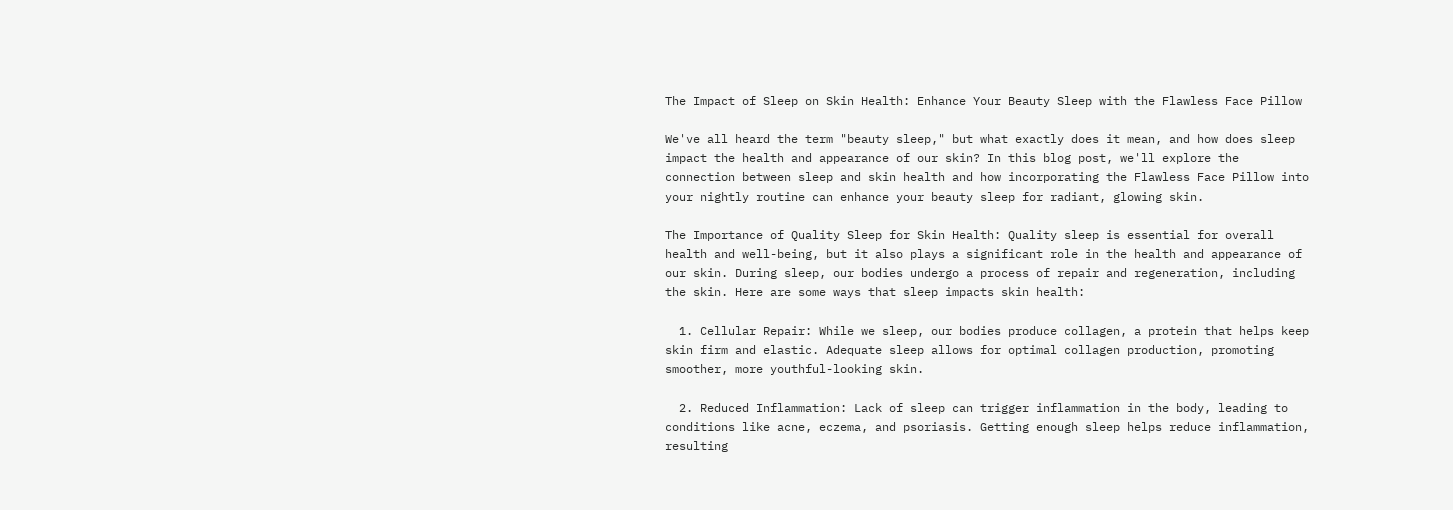The Impact of Sleep on Skin Health: Enhance Your Beauty Sleep with the Flawless Face Pillow

We've all heard the term "beauty sleep," but what exactly does it mean, and how does sleep impact the health and appearance of our skin? In this blog post, we'll explore the connection between sleep and skin health and how incorporating the Flawless Face Pillow into your nightly routine can enhance your beauty sleep for radiant, glowing skin.

The Importance of Quality Sleep for Skin Health: Quality sleep is essential for overall health and well-being, but it also plays a significant role in the health and appearance of our skin. During sleep, our bodies undergo a process of repair and regeneration, including the skin. Here are some ways that sleep impacts skin health:

  1. Cellular Repair: While we sleep, our bodies produce collagen, a protein that helps keep skin firm and elastic. Adequate sleep allows for optimal collagen production, promoting smoother, more youthful-looking skin.

  2. Reduced Inflammation: Lack of sleep can trigger inflammation in the body, leading to conditions like acne, eczema, and psoriasis. Getting enough sleep helps reduce inflammation, resulting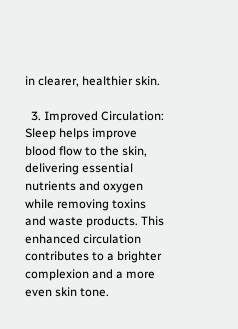in clearer, healthier skin.

  3. Improved Circulation: Sleep helps improve blood flow to the skin, delivering essential nutrients and oxygen while removing toxins and waste products. This enhanced circulation contributes to a brighter complexion and a more even skin tone.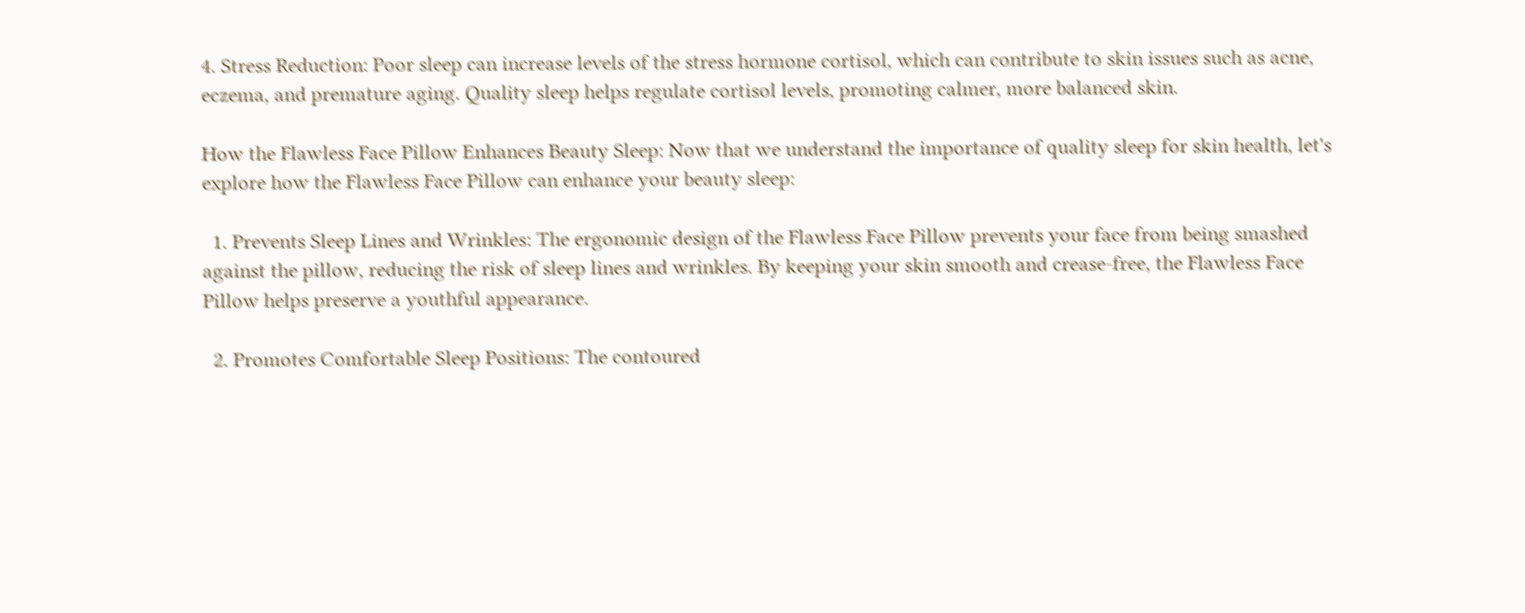4. Stress Reduction: Poor sleep can increase levels of the stress hormone cortisol, which can contribute to skin issues such as acne, eczema, and premature aging. Quality sleep helps regulate cortisol levels, promoting calmer, more balanced skin.

How the Flawless Face Pillow Enhances Beauty Sleep: Now that we understand the importance of quality sleep for skin health, let's explore how the Flawless Face Pillow can enhance your beauty sleep:

  1. Prevents Sleep Lines and Wrinkles: The ergonomic design of the Flawless Face Pillow prevents your face from being smashed against the pillow, reducing the risk of sleep lines and wrinkles. By keeping your skin smooth and crease-free, the Flawless Face Pillow helps preserve a youthful appearance.

  2. Promotes Comfortable Sleep Positions: The contoured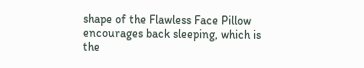shape of the Flawless Face Pillow encourages back sleeping, which is the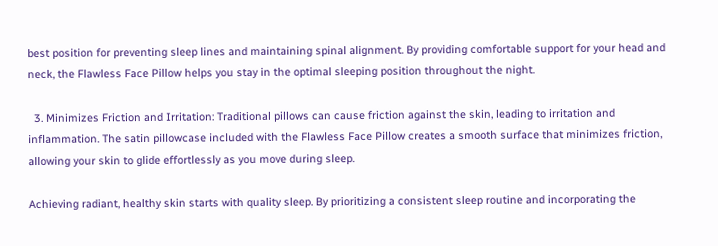best position for preventing sleep lines and maintaining spinal alignment. By providing comfortable support for your head and neck, the Flawless Face Pillow helps you stay in the optimal sleeping position throughout the night.

  3. Minimizes Friction and Irritation: Traditional pillows can cause friction against the skin, leading to irritation and inflammation. The satin pillowcase included with the Flawless Face Pillow creates a smooth surface that minimizes friction, allowing your skin to glide effortlessly as you move during sleep.

Achieving radiant, healthy skin starts with quality sleep. By prioritizing a consistent sleep routine and incorporating the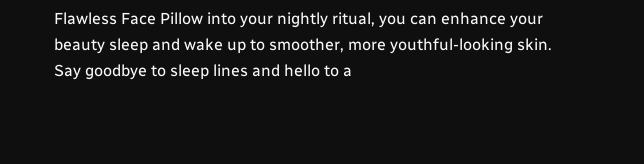Flawless Face Pillow into your nightly ritual, you can enhance your beauty sleep and wake up to smoother, more youthful-looking skin. Say goodbye to sleep lines and hello to a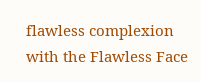flawless complexion with the Flawless Face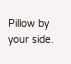Pillow by your side.